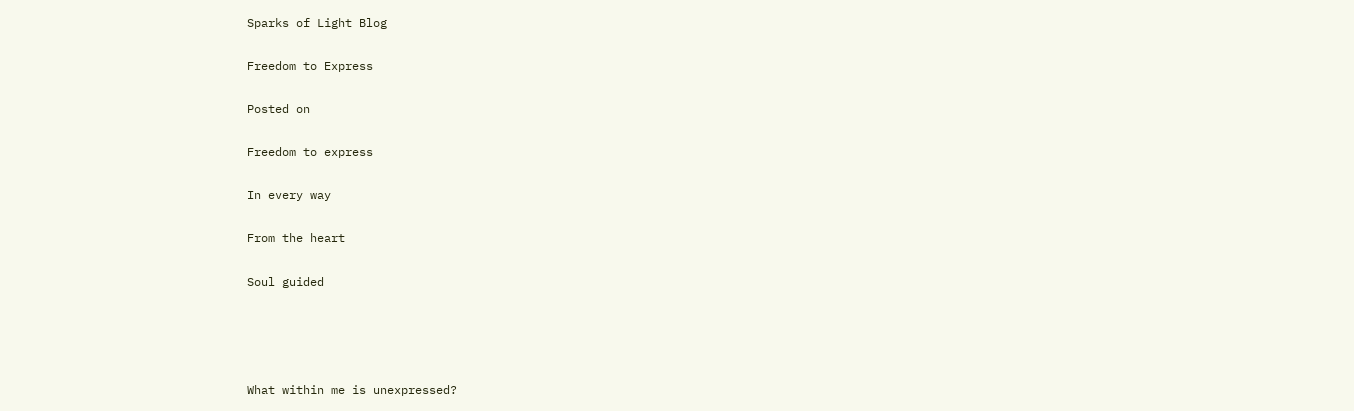Sparks of Light Blog

Freedom to Express

Posted on

Freedom to express

In every way

From the heart

Soul guided




What within me is unexpressed?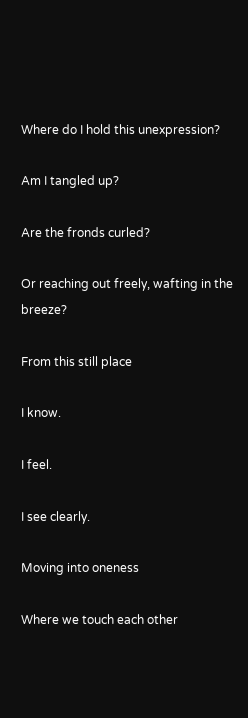Where do I hold this unexpression?

Am I tangled up?

Are the fronds curled?

Or reaching out freely, wafting in the breeze?

From this still place

I know.

I feel.

I see clearly.

Moving into oneness

Where we touch each other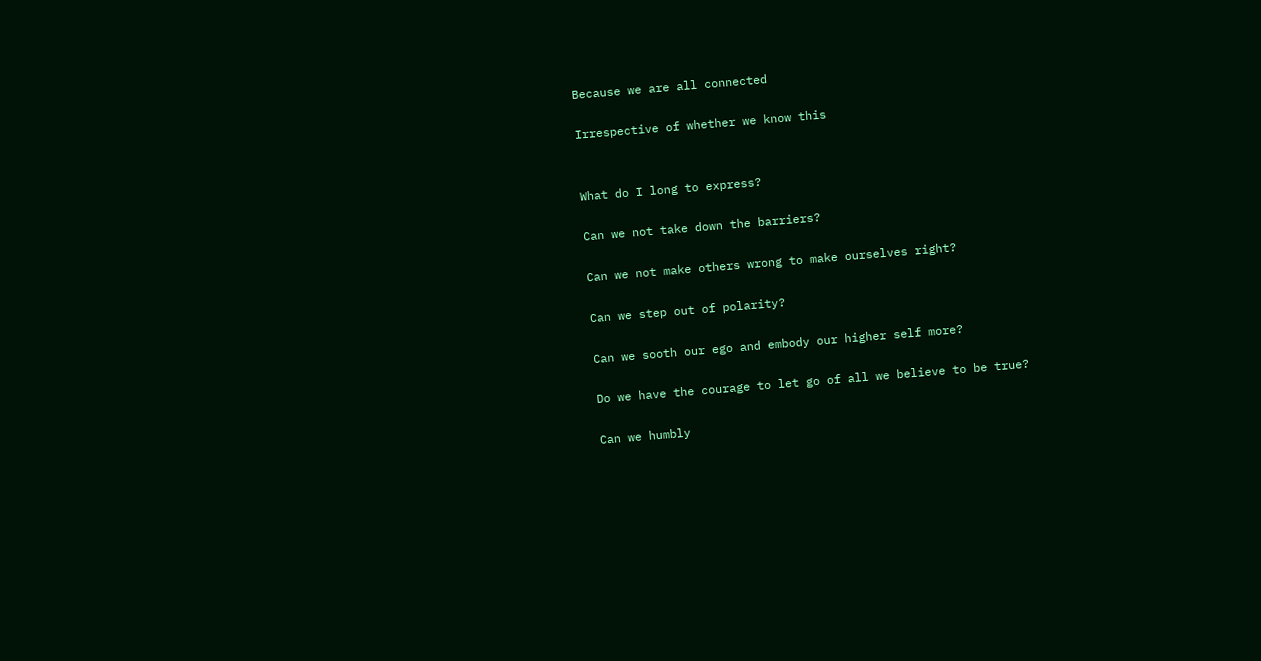Because we are all connected

Irrespective of whether we know this


What do I long to express?

Can we not take down the barriers?

Can we not make others wrong to make ourselves right?

Can we step out of polarity?

Can we sooth our ego and embody our higher self more?

Do we have the courage to let go of all we believe to be true?

Can we humbly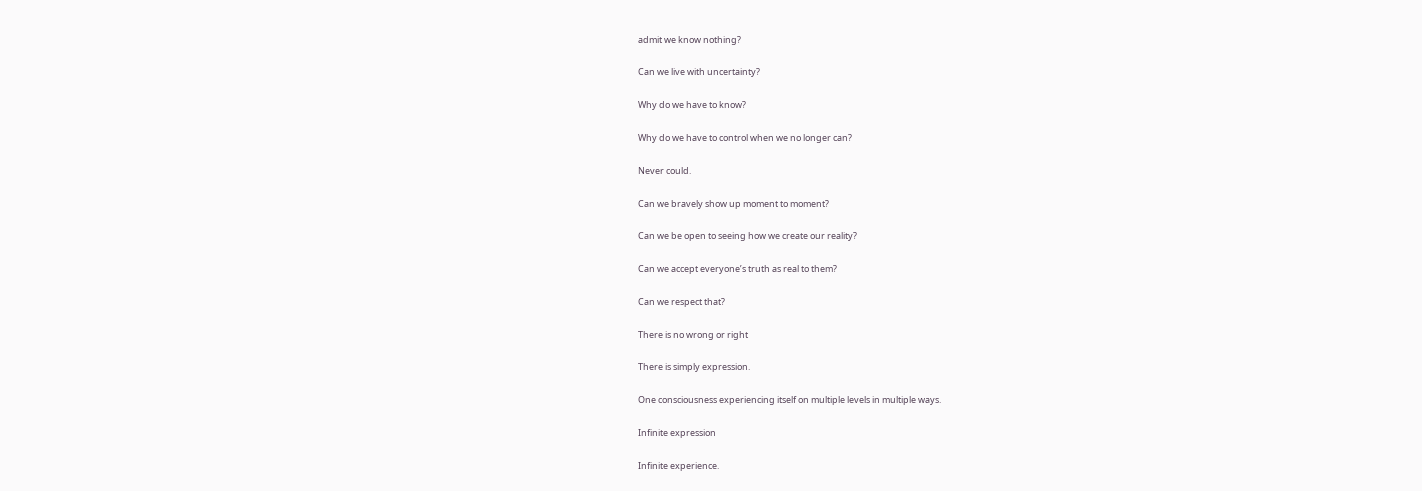admit we know nothing?

Can we live with uncertainty?

Why do we have to know?

Why do we have to control when we no longer can?

Never could.

Can we bravely show up moment to moment?

Can we be open to seeing how we create our reality?

Can we accept everyone’s truth as real to them?

Can we respect that?

There is no wrong or right

There is simply expression.

One consciousness experiencing itself on multiple levels in multiple ways.

Infinite expression

Infinite experience.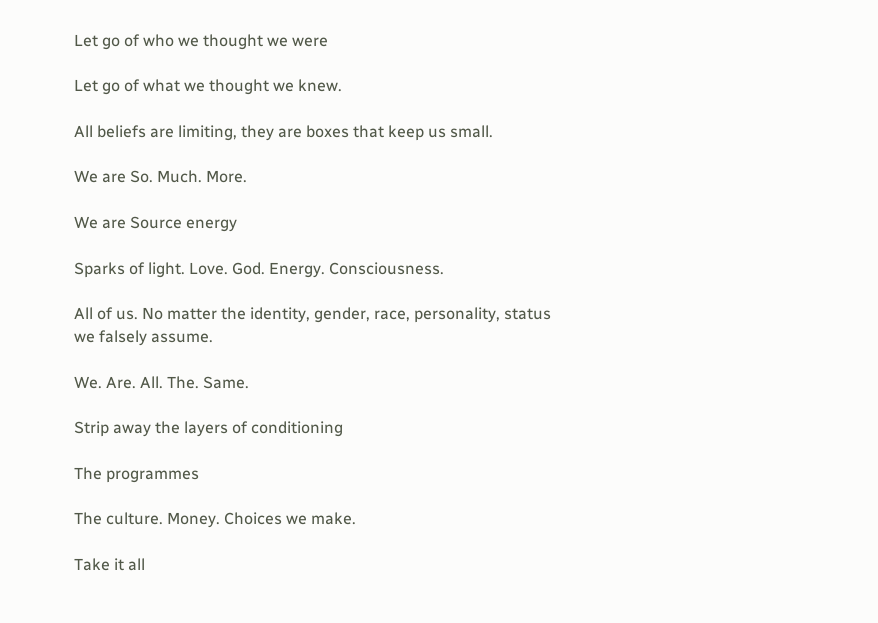Let go of who we thought we were

Let go of what we thought we knew.

All beliefs are limiting, they are boxes that keep us small.

We are So. Much. More.

We are Source energy

Sparks of light. Love. God. Energy. Consciousness.

All of us. No matter the identity, gender, race, personality, status we falsely assume.

We. Are. All. The. Same.

Strip away the layers of conditioning

The programmes

The culture. Money. Choices we make.

Take it all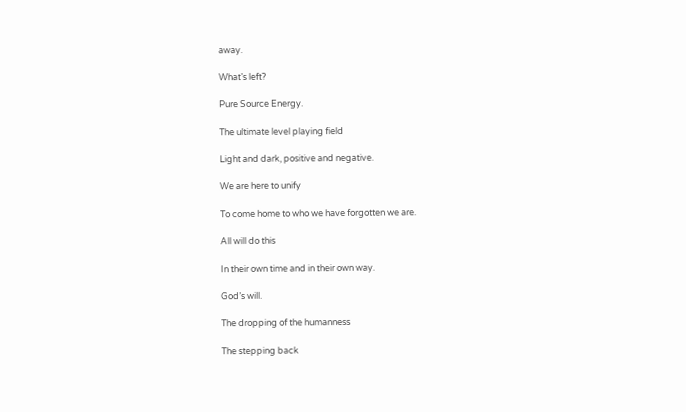away.

What’s left?

Pure Source Energy.

The ultimate level playing field

Light and dark, positive and negative.

We are here to unify

To come home to who we have forgotten we are.

All will do this

In their own time and in their own way.

God’s will.

The dropping of the humanness

The stepping back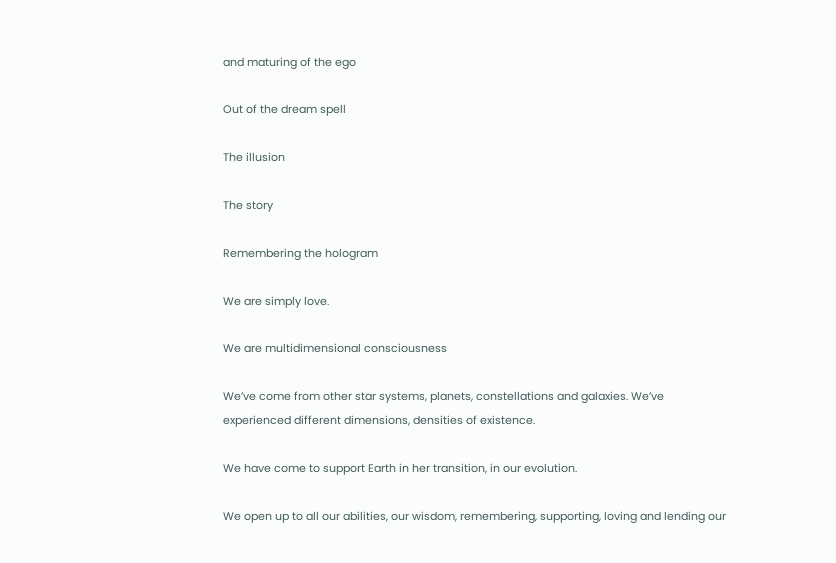and maturing of the ego

Out of the dream spell

The illusion

The story

Remembering the hologram

We are simply love.

We are multidimensional consciousness

We’ve come from other star systems, planets, constellations and galaxies. We’ve experienced different dimensions, densities of existence.

We have come to support Earth in her transition, in our evolution.

We open up to all our abilities, our wisdom, remembering, supporting, loving and lending our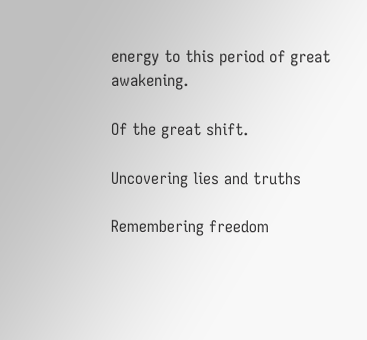energy to this period of great awakening.

Of the great shift.

Uncovering lies and truths

Remembering freedom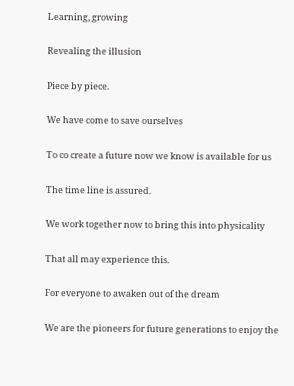Learning, growing

Revealing the illusion

Piece by piece.

We have come to save ourselves

To co create a future now we know is available for us

The time line is assured.

We work together now to bring this into physicality

That all may experience this.

For everyone to awaken out of the dream

We are the pioneers for future generations to enjoy the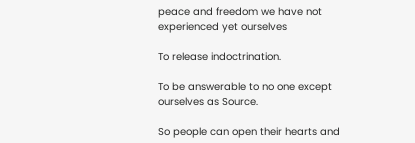peace and freedom we have not experienced yet ourselves

To release indoctrination.

To be answerable to no one except ourselves as Source.

So people can open their hearts and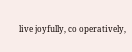live joyfully, co operatively,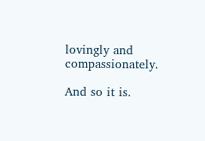lovingly and compassionately.

And so it is.